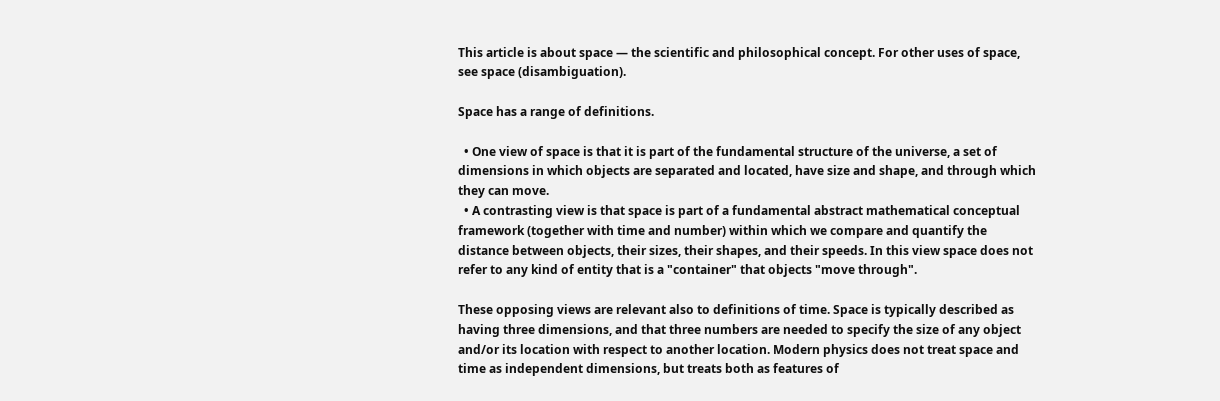This article is about space — the scientific and philosophical concept. For other uses of space, see space (disambiguation).

Space has a range of definitions.

  • One view of space is that it is part of the fundamental structure of the universe, a set of dimensions in which objects are separated and located, have size and shape, and through which they can move.
  • A contrasting view is that space is part of a fundamental abstract mathematical conceptual framework (together with time and number) within which we compare and quantify the distance between objects, their sizes, their shapes, and their speeds. In this view space does not refer to any kind of entity that is a "container" that objects "move through".

These opposing views are relevant also to definitions of time. Space is typically described as having three dimensions, and that three numbers are needed to specify the size of any object and/or its location with respect to another location. Modern physics does not treat space and time as independent dimensions, but treats both as features of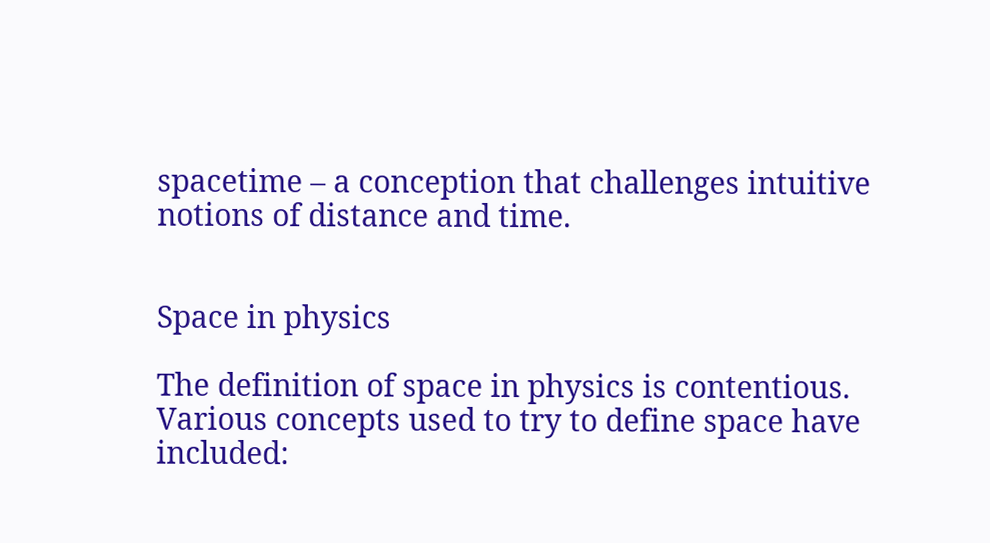spacetime – a conception that challenges intuitive notions of distance and time.


Space in physics

The definition of space in physics is contentious. Various concepts used to try to define space have included: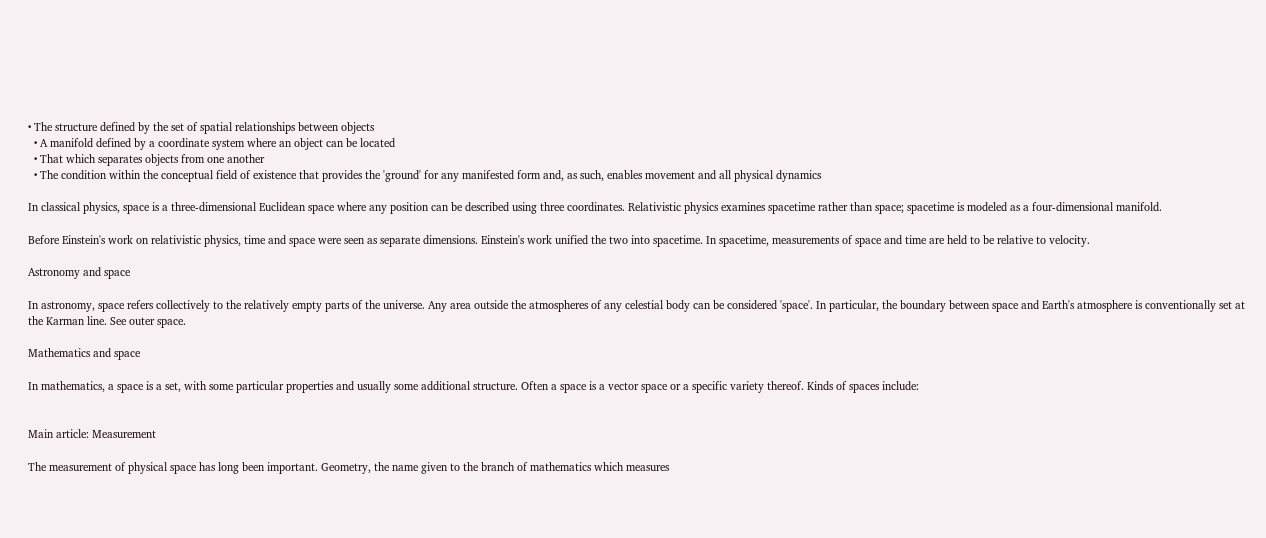• The structure defined by the set of spatial relationships between objects
  • A manifold defined by a coordinate system where an object can be located
  • That which separates objects from one another
  • The condition within the conceptual field of existence that provides the 'ground' for any manifested form and, as such, enables movement and all physical dynamics

In classical physics, space is a three-dimensional Euclidean space where any position can be described using three coordinates. Relativistic physics examines spacetime rather than space; spacetime is modeled as a four-dimensional manifold.

Before Einstein's work on relativistic physics, time and space were seen as separate dimensions. Einstein's work unified the two into spacetime. In spacetime, measurements of space and time are held to be relative to velocity.

Astronomy and space

In astronomy, space refers collectively to the relatively empty parts of the universe. Any area outside the atmospheres of any celestial body can be considered 'space'. In particular, the boundary between space and Earth's atmosphere is conventionally set at the Karman line. See outer space.

Mathematics and space

In mathematics, a space is a set, with some particular properties and usually some additional structure. Often a space is a vector space or a specific variety thereof. Kinds of spaces include:


Main article: Measurement

The measurement of physical space has long been important. Geometry, the name given to the branch of mathematics which measures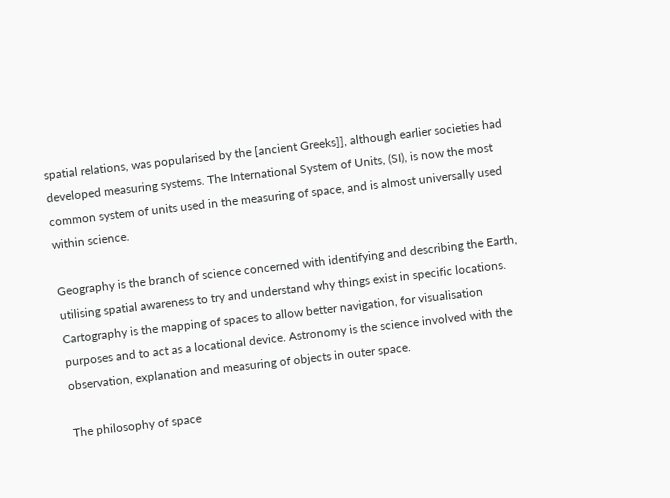spatial relations, was popularised by the [ancient Greeks]], although earlier societies had developed measuring systems. The International System of Units, (SI), is now the most common system of units used in the measuring of space, and is almost universally used within science.

Geography is the branch of science concerned with identifying and describing the Earth, utilising spatial awareness to try and understand why things exist in specific locations. Cartography is the mapping of spaces to allow better navigation, for visualisation purposes and to act as a locational device. Astronomy is the science involved with the observation, explanation and measuring of objects in outer space.

The philosophy of space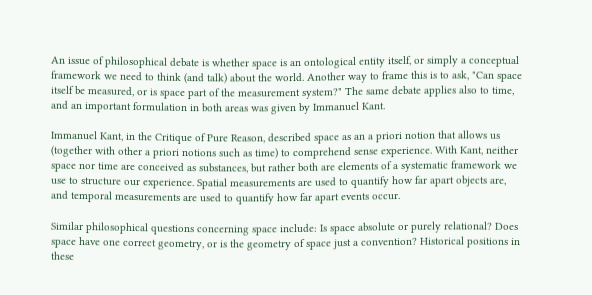An issue of philosophical debate is whether space is an ontological entity itself, or simply a conceptual framework we need to think (and talk) about the world. Another way to frame this is to ask, "Can space itself be measured, or is space part of the measurement system?" The same debate applies also to time, and an important formulation in both areas was given by Immanuel Kant.

Immanuel Kant, in the Critique of Pure Reason, described space as an a priori notion that allows us (together with other a priori notions such as time) to comprehend sense experience. With Kant, neither space nor time are conceived as substances, but rather both are elements of a systematic framework we use to structure our experience. Spatial measurements are used to quantify how far apart objects are, and temporal measurements are used to quantify how far apart events occur.

Similar philosophical questions concerning space include: Is space absolute or purely relational? Does space have one correct geometry, or is the geometry of space just a convention? Historical positions in these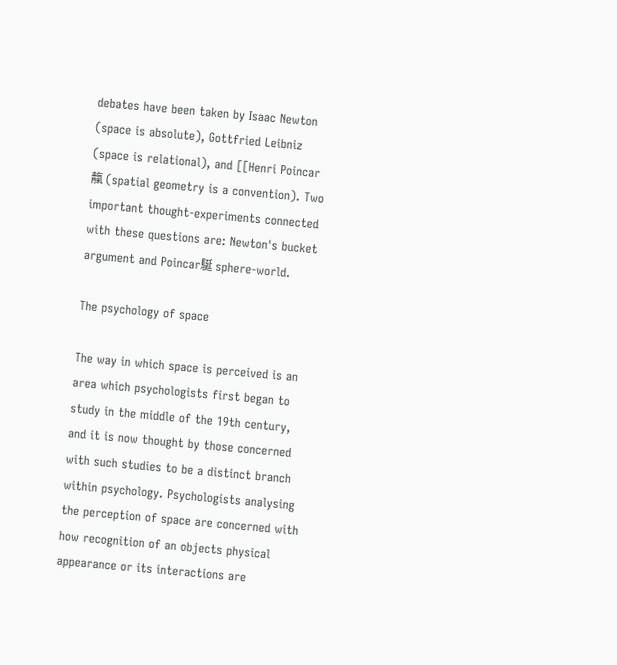debates have been taken by Isaac Newton (space is absolute), Gottfried Leibniz (space is relational), and [[Henri Poincar靝 (spatial geometry is a convention). Two important thought-experiments connected with these questions are: Newton's bucket argument and Poincar駳 sphere-world.

The psychology of space

The way in which space is perceived is an area which psychologists first began to study in the middle of the 19th century, and it is now thought by those concerned with such studies to be a distinct branch within psychology. Psychologists analysing the perception of space are concerned with how recognition of an objects physical appearance or its interactions are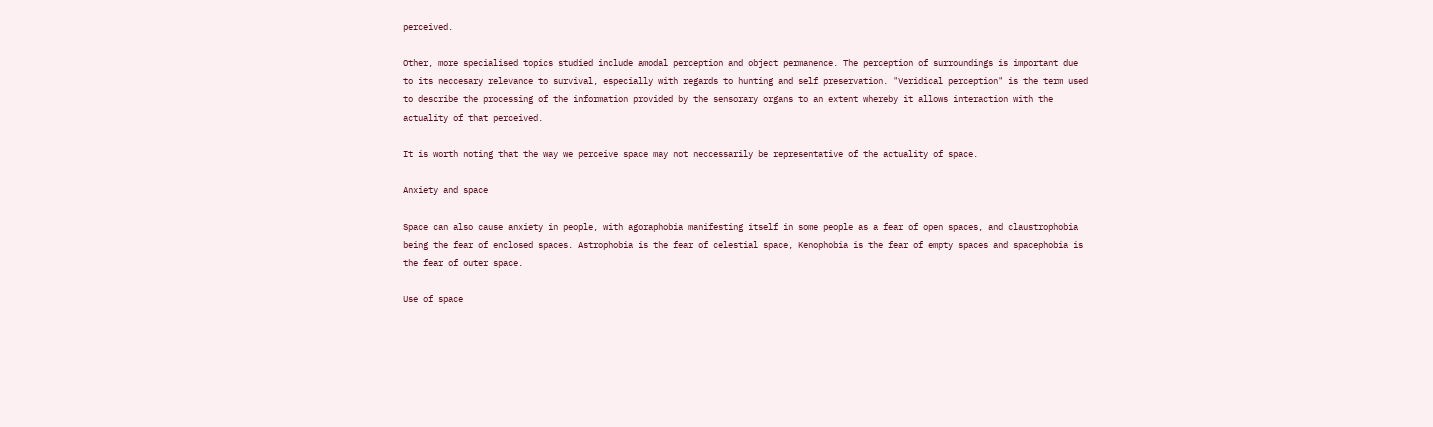perceived.

Other, more specialised topics studied include amodal perception and object permanence. The perception of surroundings is important due to its neccesary relevance to survival, especially with regards to hunting and self preservation. "Veridical perception" is the term used to describe the processing of the information provided by the sensorary organs to an extent whereby it allows interaction with the actuality of that perceived.

It is worth noting that the way we perceive space may not neccessarily be representative of the actuality of space.

Anxiety and space

Space can also cause anxiety in people, with agoraphobia manifesting itself in some people as a fear of open spaces, and claustrophobia being the fear of enclosed spaces. Astrophobia is the fear of celestial space, Kenophobia is the fear of empty spaces and spacephobia is the fear of outer space.

Use of space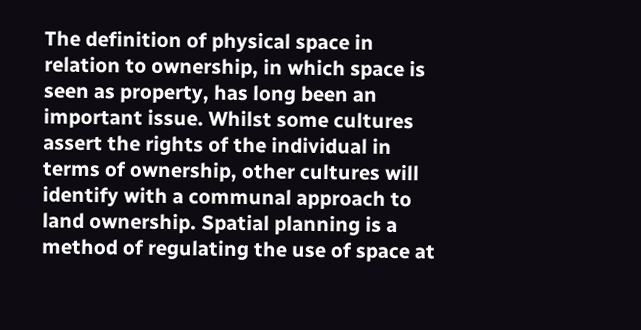The definition of physical space in relation to ownership, in which space is seen as property, has long been an important issue. Whilst some cultures assert the rights of the individual in terms of ownership, other cultures will identify with a communal approach to land ownership. Spatial planning is a method of regulating the use of space at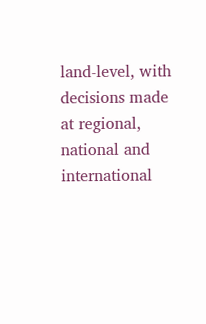land-level, with decisions made at regional, national and international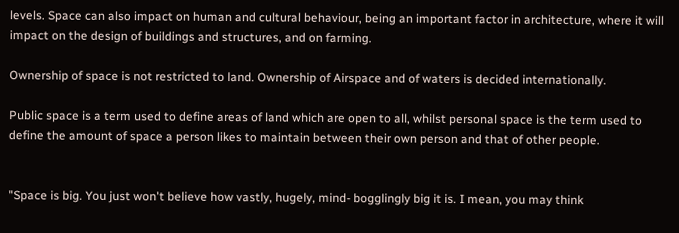levels. Space can also impact on human and cultural behaviour, being an important factor in architecture, where it will impact on the design of buildings and structures, and on farming.

Ownership of space is not restricted to land. Ownership of Airspace and of waters is decided internationally.

Public space is a term used to define areas of land which are open to all, whilst personal space is the term used to define the amount of space a person likes to maintain between their own person and that of other people.


"Space is big. You just won't believe how vastly, hugely, mind- bogglingly big it is. I mean, you may think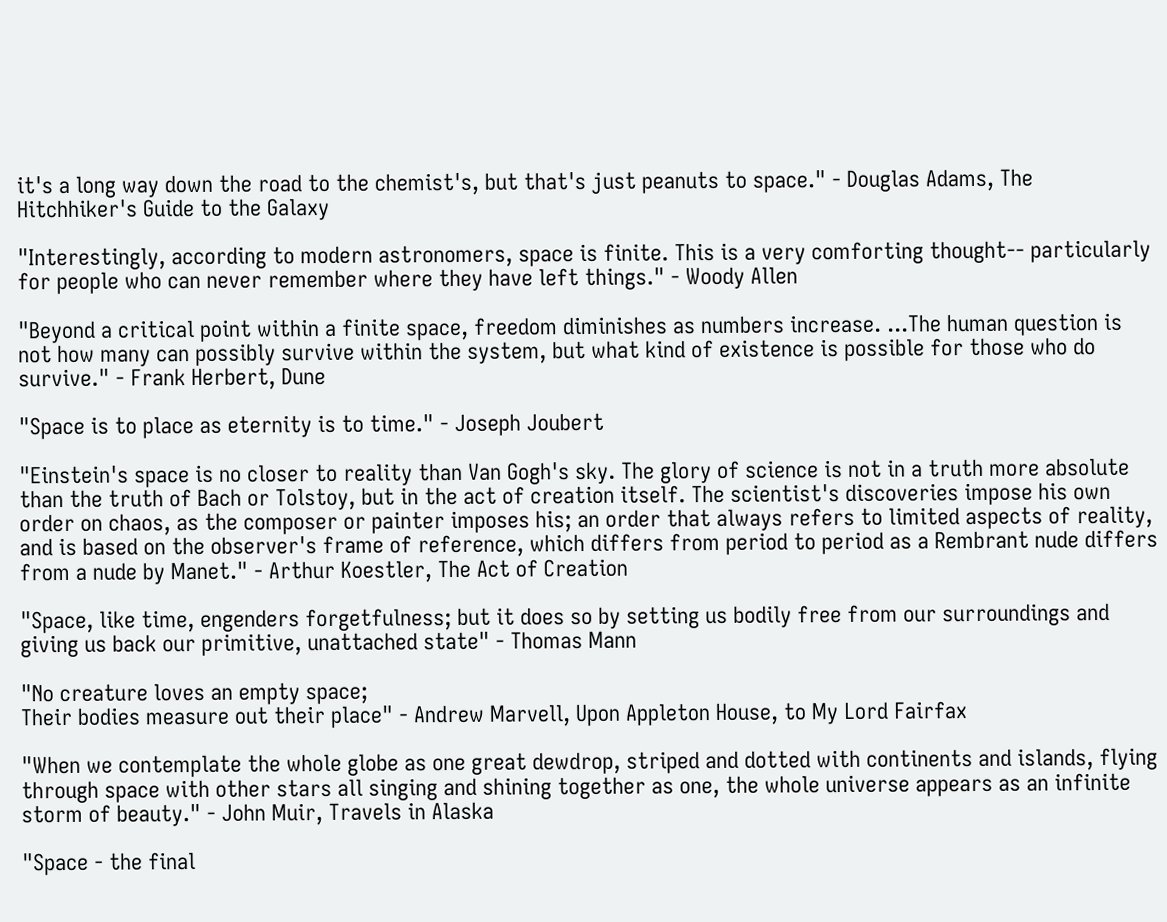it's a long way down the road to the chemist's, but that's just peanuts to space." - Douglas Adams, The Hitchhiker's Guide to the Galaxy

"Interestingly, according to modern astronomers, space is finite. This is a very comforting thought-- particularly for people who can never remember where they have left things." - Woody Allen

"Beyond a critical point within a finite space, freedom diminishes as numbers increase. ...The human question is not how many can possibly survive within the system, but what kind of existence is possible for those who do survive." - Frank Herbert, Dune

"Space is to place as eternity is to time." - Joseph Joubert

"Einstein's space is no closer to reality than Van Gogh's sky. The glory of science is not in a truth more absolute than the truth of Bach or Tolstoy, but in the act of creation itself. The scientist's discoveries impose his own order on chaos, as the composer or painter imposes his; an order that always refers to limited aspects of reality, and is based on the observer's frame of reference, which differs from period to period as a Rembrant nude differs from a nude by Manet." - Arthur Koestler, The Act of Creation

"Space, like time, engenders forgetfulness; but it does so by setting us bodily free from our surroundings and giving us back our primitive, unattached state" - Thomas Mann

"No creature loves an empty space;
Their bodies measure out their place" - Andrew Marvell, Upon Appleton House, to My Lord Fairfax

"When we contemplate the whole globe as one great dewdrop, striped and dotted with continents and islands, flying through space with other stars all singing and shining together as one, the whole universe appears as an infinite storm of beauty." - John Muir, Travels in Alaska

"Space - the final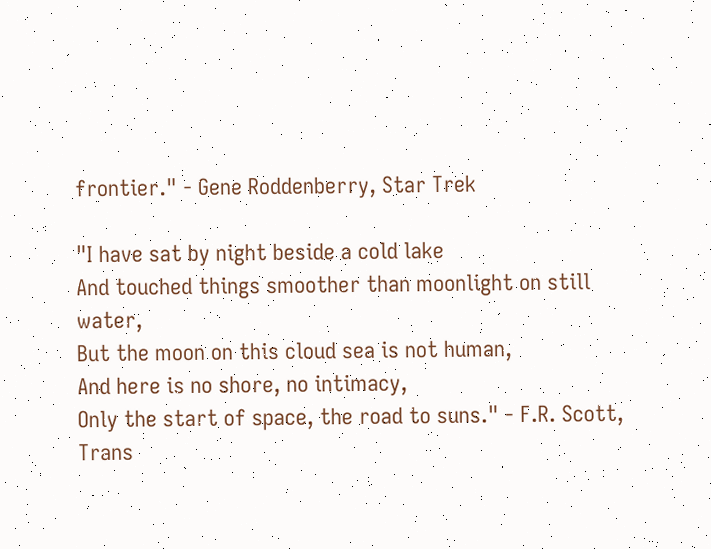frontier." - Gene Roddenberry, Star Trek

"I have sat by night beside a cold lake
And touched things smoother than moonlight on still water,
But the moon on this cloud sea is not human,
And here is no shore, no intimacy,
Only the start of space, the road to suns." - F.R. Scott, Trans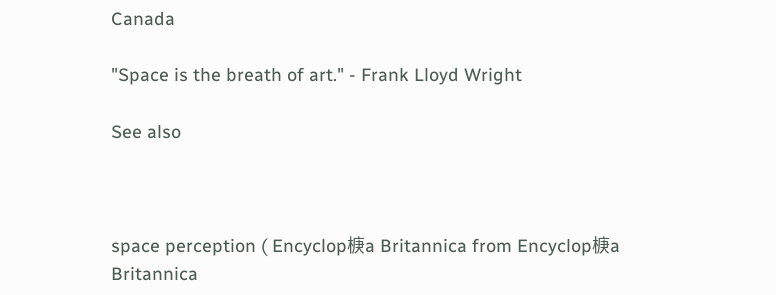Canada

"Space is the breath of art." - Frank Lloyd Wright

See also



space perception ( Encyclop椩a Britannica from Encyclop椩a Britannica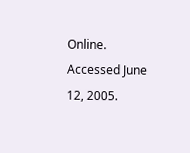Online. Accessed June 12, 2005.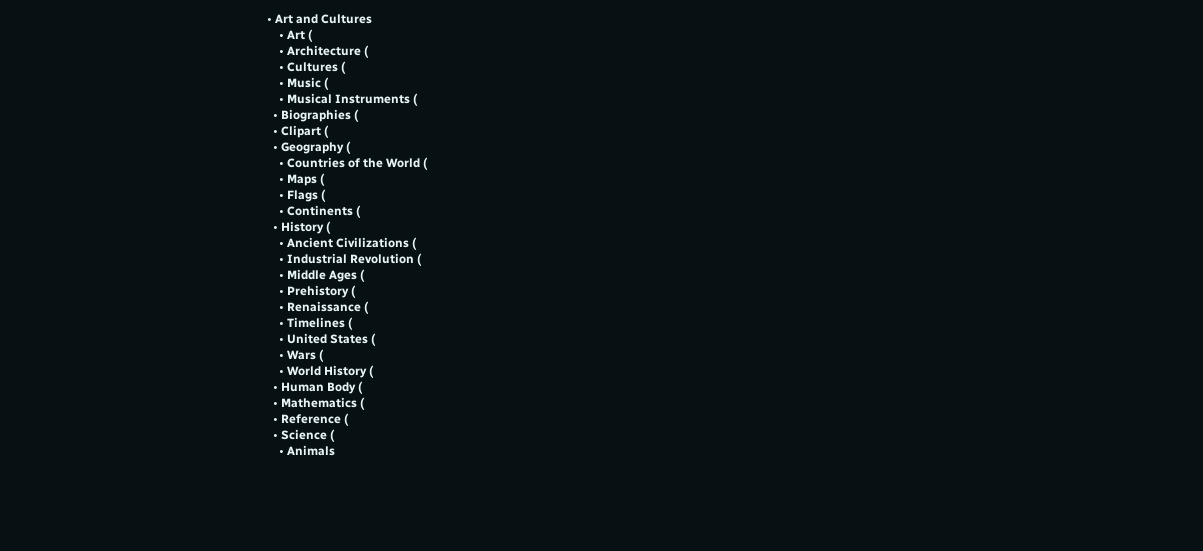• Art and Cultures
    • Art (
    • Architecture (
    • Cultures (
    • Music (
    • Musical Instruments (
  • Biographies (
  • Clipart (
  • Geography (
    • Countries of the World (
    • Maps (
    • Flags (
    • Continents (
  • History (
    • Ancient Civilizations (
    • Industrial Revolution (
    • Middle Ages (
    • Prehistory (
    • Renaissance (
    • Timelines (
    • United States (
    • Wars (
    • World History (
  • Human Body (
  • Mathematics (
  • Reference (
  • Science (
    • Animals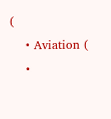(
    • Aviation (
    •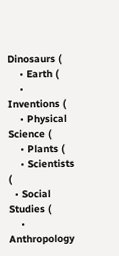Dinosaurs (
    • Earth (
    • Inventions (
    • Physical Science (
    • Plants (
    • Scientists (
  • Social Studies (
    • Anthropology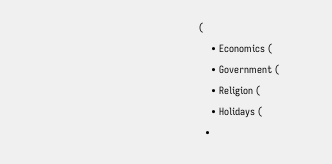(
    • Economics (
    • Government (
    • Religion (
    • Holidays (
  •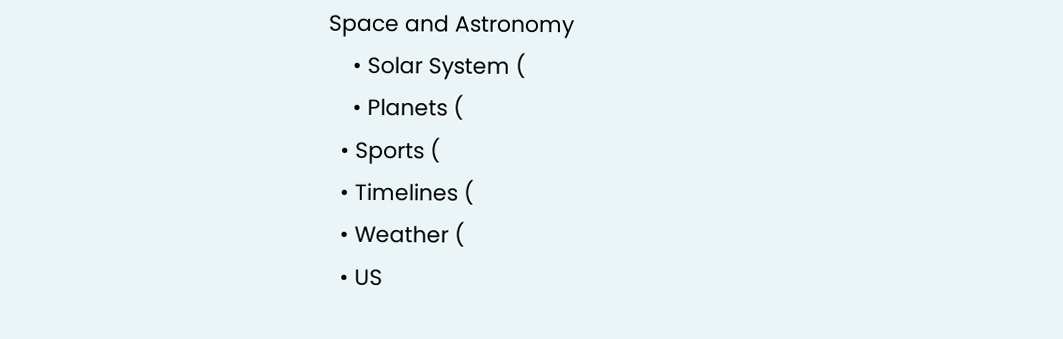Space and Astronomy
    • Solar System (
    • Planets (
  • Sports (
  • Timelines (
  • Weather (
  • US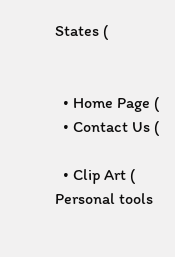States (


  • Home Page (
  • Contact Us (

  • Clip Art (
Personal tools